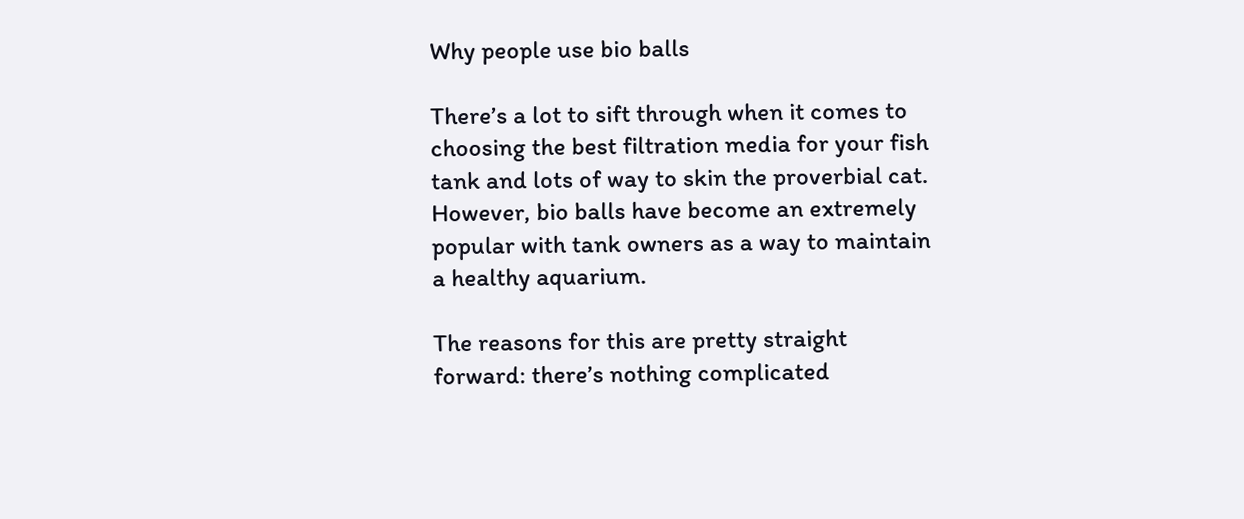Why people use bio balls

There’s a lot to sift through when it comes to choosing the best filtration media for your fish tank and lots of way to skin the proverbial cat. However, bio balls have become an extremely popular with tank owners as a way to maintain a healthy aquarium.

The reasons for this are pretty straight forward: there’s nothing complicated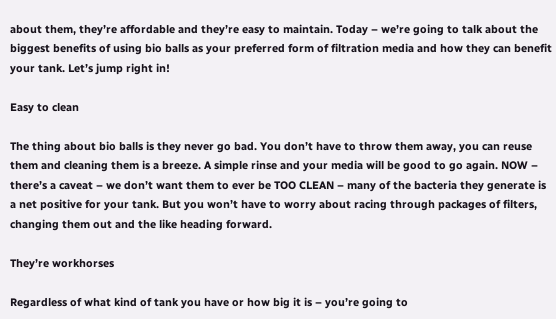about them, they’re affordable and they’re easy to maintain. Today – we’re going to talk about the biggest benefits of using bio balls as your preferred form of filtration media and how they can benefit your tank. Let’s jump right in!

Easy to clean

The thing about bio balls is they never go bad. You don’t have to throw them away, you can reuse them and cleaning them is a breeze. A simple rinse and your media will be good to go again. NOW – there’s a caveat – we don’t want them to ever be TOO CLEAN – many of the bacteria they generate is a net positive for your tank. But you won’t have to worry about racing through packages of filters, changing them out and the like heading forward.

They’re workhorses

Regardless of what kind of tank you have or how big it is – you’re going to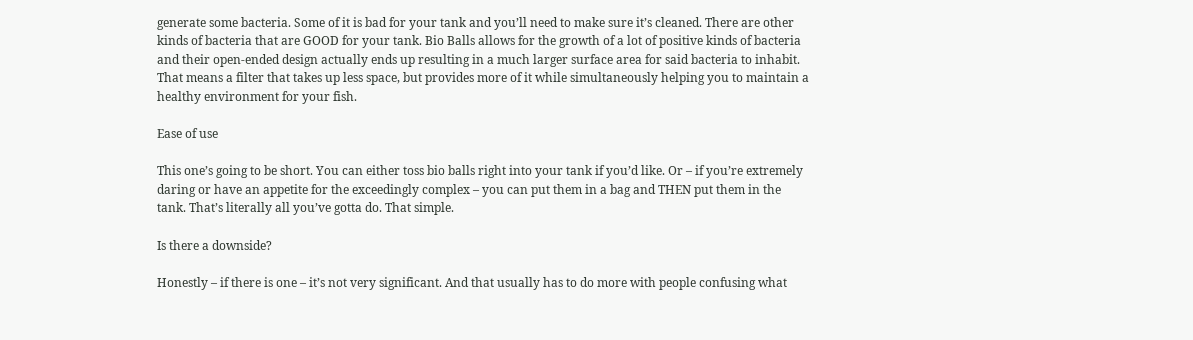generate some bacteria. Some of it is bad for your tank and you’ll need to make sure it’s cleaned. There are other kinds of bacteria that are GOOD for your tank. Bio Balls allows for the growth of a lot of positive kinds of bacteria and their open-ended design actually ends up resulting in a much larger surface area for said bacteria to inhabit. That means a filter that takes up less space, but provides more of it while simultaneously helping you to maintain a healthy environment for your fish.

Ease of use

This one’s going to be short. You can either toss bio balls right into your tank if you’d like. Or – if you’re extremely daring or have an appetite for the exceedingly complex – you can put them in a bag and THEN put them in the tank. That’s literally all you’ve gotta do. That simple.

Is there a downside?

Honestly – if there is one – it’s not very significant. And that usually has to do more with people confusing what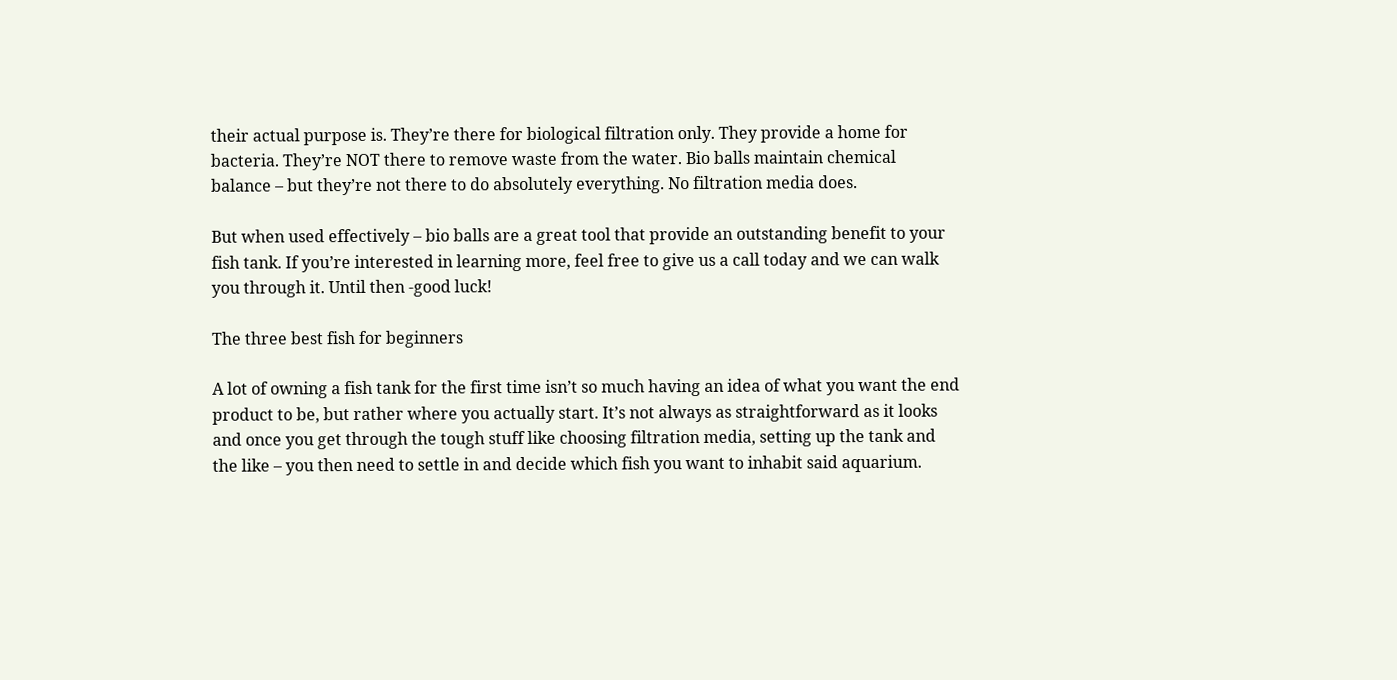their actual purpose is. They’re there for biological filtration only. They provide a home for bacteria. They’re NOT there to remove waste from the water. Bio balls maintain chemical balance – but they’re not there to do absolutely everything. No filtration media does.

But when used effectively – bio balls are a great tool that provide an outstanding benefit to your fish tank. If you’re interested in learning more, feel free to give us a call today and we can walk you through it. Until then -good luck!

The three best fish for beginners

A lot of owning a fish tank for the first time isn’t so much having an idea of what you want the end product to be, but rather where you actually start. It’s not always as straightforward as it looks and once you get through the tough stuff like choosing filtration media, setting up the tank and the like – you then need to settle in and decide which fish you want to inhabit said aquarium.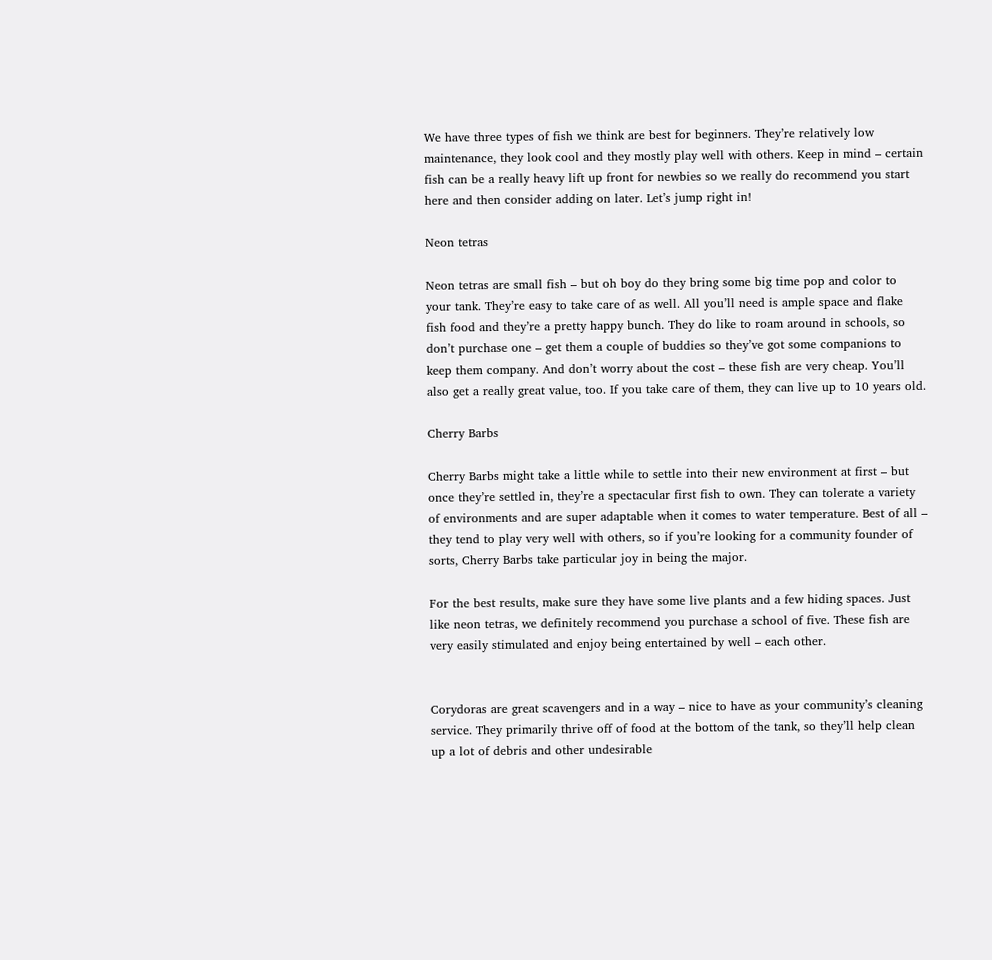We have three types of fish we think are best for beginners. They’re relatively low maintenance, they look cool and they mostly play well with others. Keep in mind – certain fish can be a really heavy lift up front for newbies so we really do recommend you start here and then consider adding on later. Let’s jump right in!

Neon tetras

Neon tetras are small fish – but oh boy do they bring some big time pop and color to your tank. They’re easy to take care of as well. All you’ll need is ample space and flake fish food and they’re a pretty happy bunch. They do like to roam around in schools, so don’t purchase one – get them a couple of buddies so they’ve got some companions to keep them company. And don’t worry about the cost – these fish are very cheap. You’ll also get a really great value, too. If you take care of them, they can live up to 10 years old.

Cherry Barbs

Cherry Barbs might take a little while to settle into their new environment at first – but once they’re settled in, they’re a spectacular first fish to own. They can tolerate a variety of environments and are super adaptable when it comes to water temperature. Best of all – they tend to play very well with others, so if you’re looking for a community founder of sorts, Cherry Barbs take particular joy in being the major.

For the best results, make sure they have some live plants and a few hiding spaces. Just like neon tetras, we definitely recommend you purchase a school of five. These fish are very easily stimulated and enjoy being entertained by well – each other.


Corydoras are great scavengers and in a way – nice to have as your community’s cleaning service. They primarily thrive off of food at the bottom of the tank, so they’ll help clean up a lot of debris and other undesirable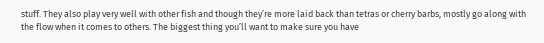stuff. They also play very well with other fish and though they’re more laid back than tetras or cherry barbs, mostly go along with the flow when it comes to others. The biggest thing you’ll want to make sure you have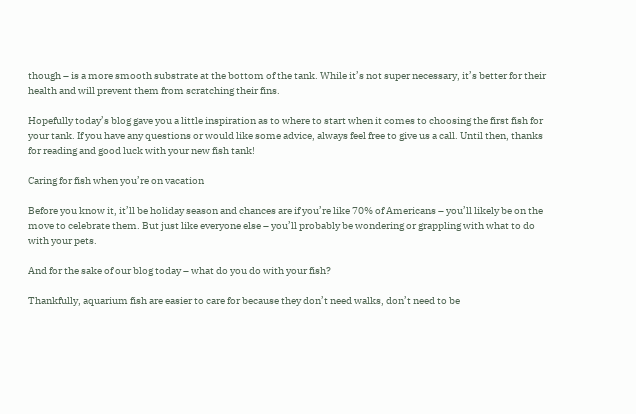though – is a more smooth substrate at the bottom of the tank. While it’s not super necessary, it’s better for their health and will prevent them from scratching their fins.

Hopefully today’s blog gave you a little inspiration as to where to start when it comes to choosing the first fish for your tank. If you have any questions or would like some advice, always feel free to give us a call. Until then, thanks for reading and good luck with your new fish tank!

Caring for fish when you’re on vacation

Before you know it, it’ll be holiday season and chances are if you’re like 70% of Americans – you’ll likely be on the move to celebrate them. But just like everyone else – you’ll probably be wondering or grappling with what to do with your pets.

And for the sake of our blog today – what do you do with your fish?

Thankfully, aquarium fish are easier to care for because they don’t need walks, don’t need to be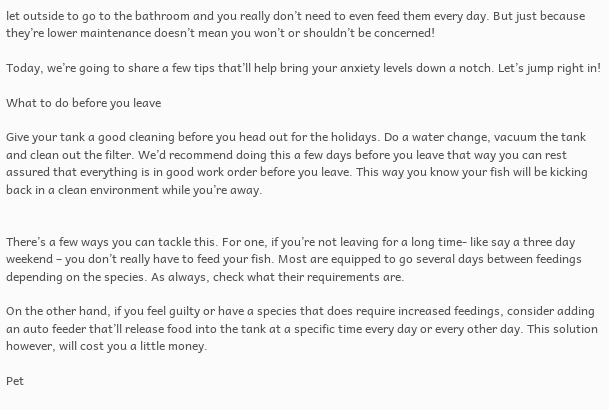let outside to go to the bathroom and you really don’t need to even feed them every day. But just because they’re lower maintenance doesn’t mean you won’t or shouldn’t be concerned!

Today, we’re going to share a few tips that’ll help bring your anxiety levels down a notch. Let’s jump right in!

What to do before you leave

Give your tank a good cleaning before you head out for the holidays. Do a water change, vacuum the tank and clean out the filter. We’d recommend doing this a few days before you leave that way you can rest assured that everything is in good work order before you leave. This way you know your fish will be kicking back in a clean environment while you’re away.


There’s a few ways you can tackle this. For one, if you’re not leaving for a long time- like say a three day weekend – you don’t really have to feed your fish. Most are equipped to go several days between feedings depending on the species. As always, check what their requirements are.

On the other hand, if you feel guilty or have a species that does require increased feedings, consider adding an auto feeder that’ll release food into the tank at a specific time every day or every other day. This solution however, will cost you a little money.

Pet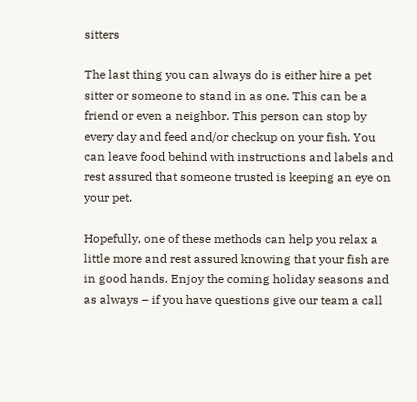sitters

The last thing you can always do is either hire a pet sitter or someone to stand in as one. This can be a friend or even a neighbor. This person can stop by every day and feed and/or checkup on your fish. You can leave food behind with instructions and labels and rest assured that someone trusted is keeping an eye on your pet.

Hopefully, one of these methods can help you relax a little more and rest assured knowing that your fish are in good hands. Enjoy the coming holiday seasons and as always – if you have questions give our team a call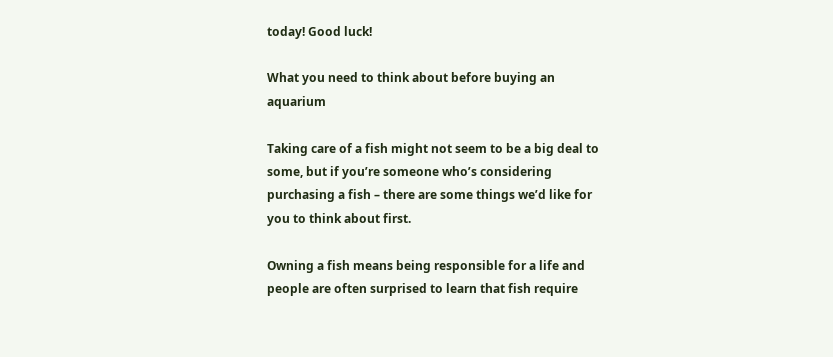today! Good luck!

What you need to think about before buying an aquarium

Taking care of a fish might not seem to be a big deal to some, but if you’re someone who’s considering purchasing a fish – there are some things we’d like for you to think about first.

Owning a fish means being responsible for a life and people are often surprised to learn that fish require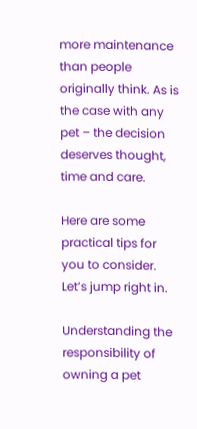more maintenance than people originally think. As is the case with any pet – the decision deserves thought, time and care.

Here are some practical tips for you to consider. Let’s jump right in.

Understanding the responsibility of owning a pet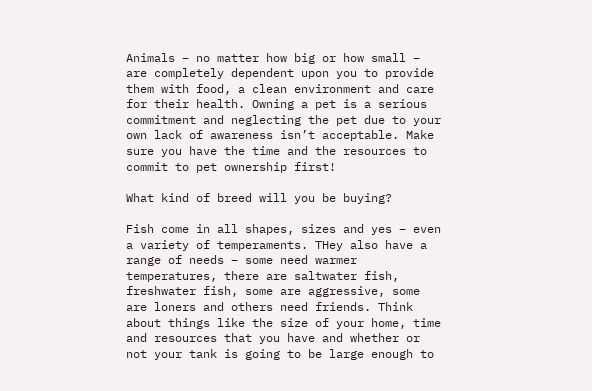Animals – no matter how big or how small – are completely dependent upon you to provide them with food, a clean environment and care for their health. Owning a pet is a serious commitment and neglecting the pet due to your own lack of awareness isn’t acceptable. Make sure you have the time and the resources to commit to pet ownership first!

What kind of breed will you be buying?

Fish come in all shapes, sizes and yes – even a variety of temperaments. THey also have a range of needs – some need warmer temperatures, there are saltwater fish, freshwater fish, some are aggressive, some are loners and others need friends. Think about things like the size of your home, time and resources that you have and whether or not your tank is going to be large enough to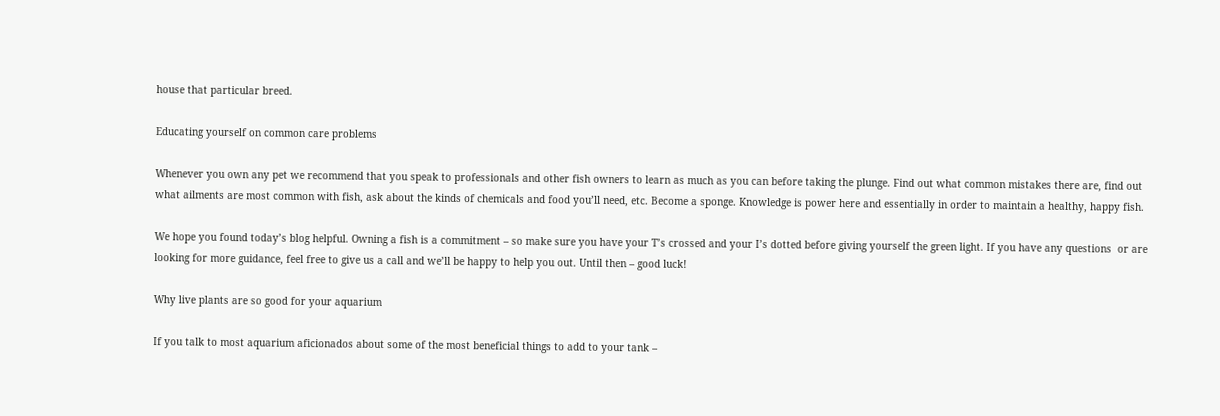house that particular breed.

Educating yourself on common care problems

Whenever you own any pet we recommend that you speak to professionals and other fish owners to learn as much as you can before taking the plunge. Find out what common mistakes there are, find out what ailments are most common with fish, ask about the kinds of chemicals and food you’ll need, etc. Become a sponge. Knowledge is power here and essentially in order to maintain a healthy, happy fish.

We hope you found today’s blog helpful. Owning a fish is a commitment – so make sure you have your T’s crossed and your I’s dotted before giving yourself the green light. If you have any questions  or are looking for more guidance, feel free to give us a call and we’ll be happy to help you out. Until then – good luck!

Why live plants are so good for your aquarium

If you talk to most aquarium aficionados about some of the most beneficial things to add to your tank –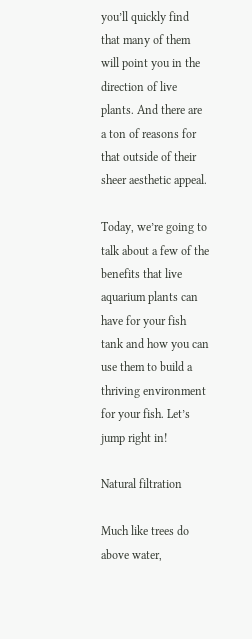you’ll quickly find that many of them will point you in the direction of live plants. And there are a ton of reasons for that outside of their sheer aesthetic appeal.

Today, we’re going to talk about a few of the benefits that live aquarium plants can have for your fish tank and how you can use them to build a thriving environment for your fish. Let’s jump right in!

Natural filtration

Much like trees do above water,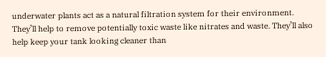underwater plants act as a natural filtration system for their environment. They’ll help to remove potentially toxic waste like nitrates and waste. They’ll also help keep your tank looking cleaner than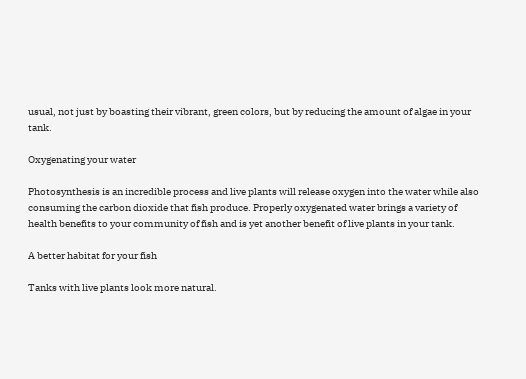usual, not just by boasting their vibrant, green colors, but by reducing the amount of algae in your tank.

Oxygenating your water

Photosynthesis is an incredible process and live plants will release oxygen into the water while also consuming the carbon dioxide that fish produce. Properly oxygenated water brings a variety of health benefits to your community of fish and is yet another benefit of live plants in your tank.

A better habitat for your fish

Tanks with live plants look more natural.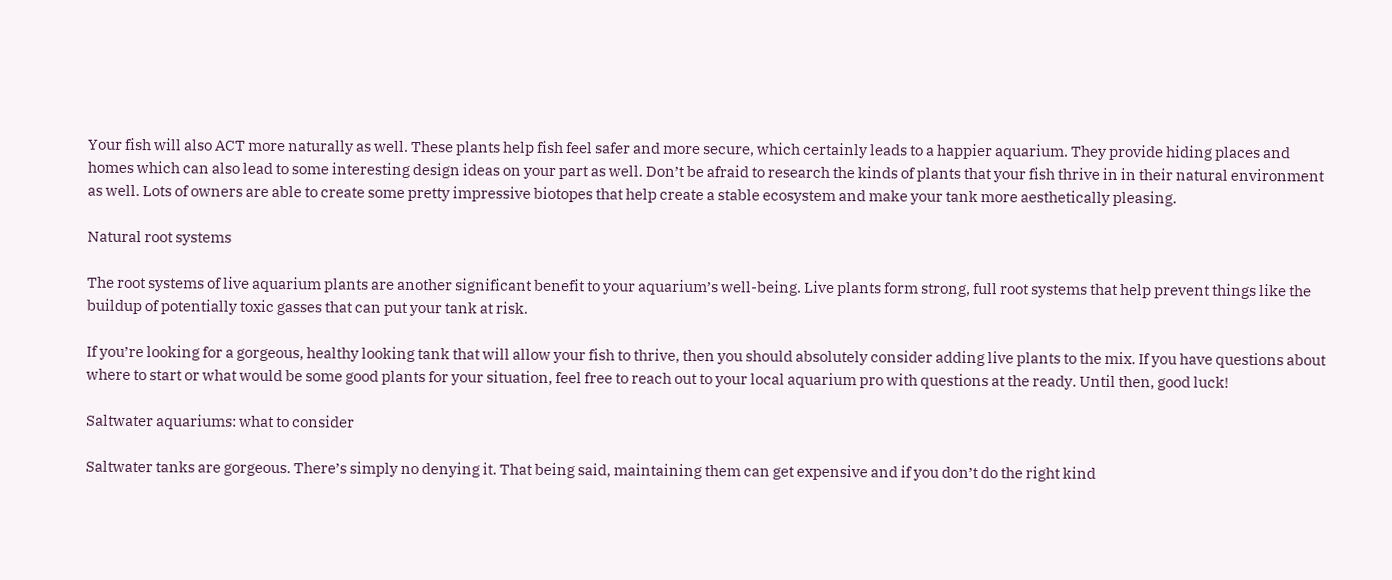Your fish will also ACT more naturally as well. These plants help fish feel safer and more secure, which certainly leads to a happier aquarium. They provide hiding places and homes which can also lead to some interesting design ideas on your part as well. Don’t be afraid to research the kinds of plants that your fish thrive in in their natural environment as well. Lots of owners are able to create some pretty impressive biotopes that help create a stable ecosystem and make your tank more aesthetically pleasing.

Natural root systems

The root systems of live aquarium plants are another significant benefit to your aquarium’s well-being. Live plants form strong, full root systems that help prevent things like the buildup of potentially toxic gasses that can put your tank at risk.

If you’re looking for a gorgeous, healthy looking tank that will allow your fish to thrive, then you should absolutely consider adding live plants to the mix. If you have questions about where to start or what would be some good plants for your situation, feel free to reach out to your local aquarium pro with questions at the ready. Until then, good luck!

Saltwater aquariums: what to consider

Saltwater tanks are gorgeous. There’s simply no denying it. That being said, maintaining them can get expensive and if you don’t do the right kind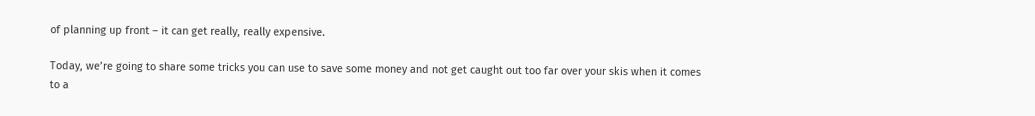of planning up front – it can get really, really expensive.

Today, we’re going to share some tricks you can use to save some money and not get caught out too far over your skis when it comes to a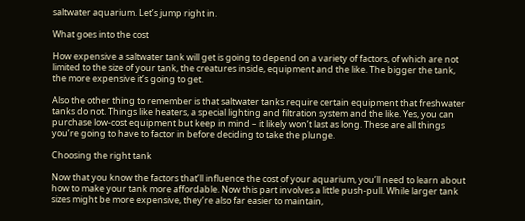saltwater aquarium. Let’s jump right in.

What goes into the cost

How expensive a saltwater tank will get is going to depend on a variety of factors, of which are not limited to the size of your tank, the creatures inside, equipment and the like. The bigger the tank, the more expensive it’s going to get.

Also the other thing to remember is that saltwater tanks require certain equipment that freshwater tanks do not. Things like heaters, a special lighting and filtration system and the like. Yes, you can purchase low-cost equipment but keep in mind – it likely won’t last as long. These are all things you’re going to have to factor in before deciding to take the plunge.

Choosing the right tank

Now that you know the factors that’ll influence the cost of your aquarium, you’ll need to learn about how to make your tank more affordable. Now this part involves a little push-pull. While larger tank sizes might be more expensive, they’re also far easier to maintain,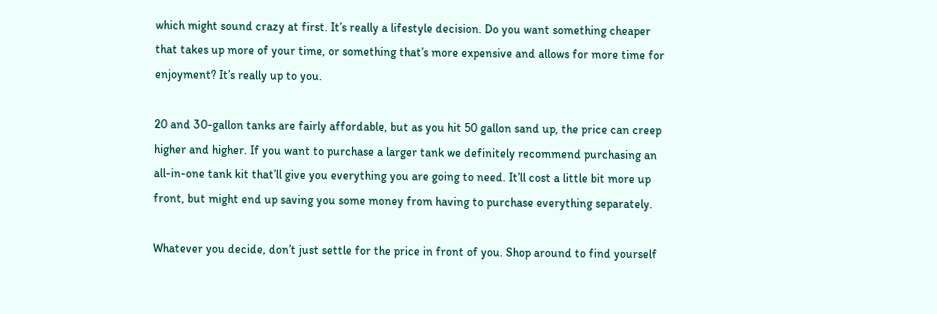which might sound crazy at first. It’s really a lifestyle decision. Do you want something cheaper that takes up more of your time, or something that’s more expensive and allows for more time for enjoyment? It’s really up to you.

20 and 30-gallon tanks are fairly affordable, but as you hit 50 gallon sand up, the price can creep higher and higher. If you want to purchase a larger tank we definitely recommend purchasing an all-in-one tank kit that’ll give you everything you are going to need. It’ll cost a little bit more up front, but might end up saving you some money from having to purchase everything separately.

Whatever you decide, don’t just settle for the price in front of you. Shop around to find yourself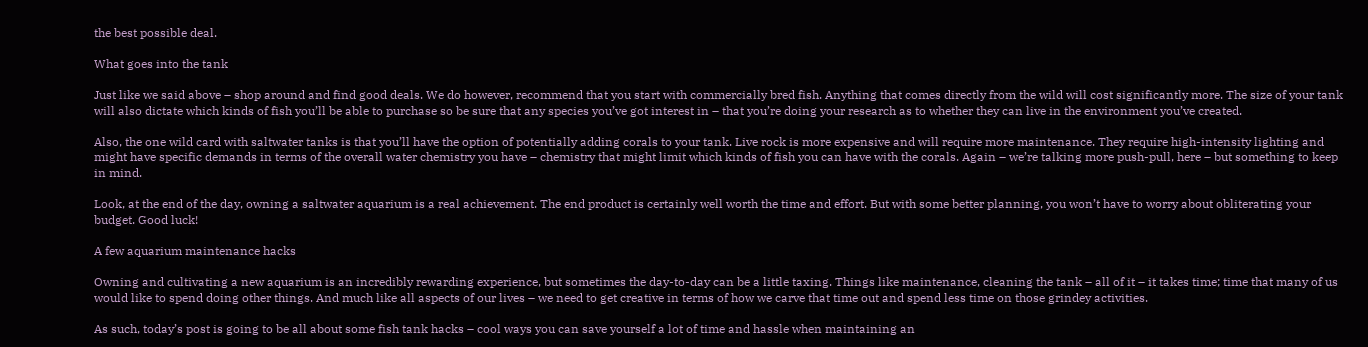the best possible deal.

What goes into the tank

Just like we said above – shop around and find good deals. We do however, recommend that you start with commercially bred fish. Anything that comes directly from the wild will cost significantly more. The size of your tank will also dictate which kinds of fish you’ll be able to purchase so be sure that any species you’ve got interest in – that you’re doing your research as to whether they can live in the environment you’ve created.

Also, the one wild card with saltwater tanks is that you’ll have the option of potentially adding corals to your tank. Live rock is more expensive and will require more maintenance. They require high-intensity lighting and might have specific demands in terms of the overall water chemistry you have – chemistry that might limit which kinds of fish you can have with the corals. Again – we’re talking more push-pull, here – but something to keep in mind.

Look, at the end of the day, owning a saltwater aquarium is a real achievement. The end product is certainly well worth the time and effort. But with some better planning, you won’t have to worry about obliterating your budget. Good luck!

A few aquarium maintenance hacks

Owning and cultivating a new aquarium is an incredibly rewarding experience, but sometimes the day-to-day can be a little taxing. Things like maintenance, cleaning the tank – all of it – it takes time; time that many of us would like to spend doing other things. And much like all aspects of our lives – we need to get creative in terms of how we carve that time out and spend less time on those grindey activities.

As such, today’s post is going to be all about some fish tank hacks – cool ways you can save yourself a lot of time and hassle when maintaining an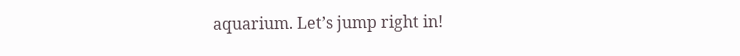aquarium. Let’s jump right in!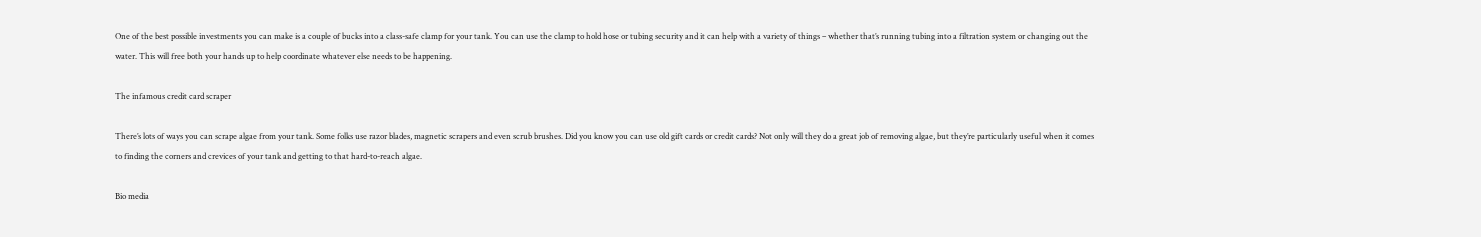One of the best possible investments you can make is a couple of bucks into a class-safe clamp for your tank. You can use the clamp to hold hose or tubing security and it can help with a variety of things – whether that’s running tubing into a filtration system or changing out the water. This will free both your hands up to help coordinate whatever else needs to be happening.

The infamous credit card scraper

There’s lots of ways you can scrape algae from your tank. Some folks use razor blades, magnetic scrapers and even scrub brushes. Did you know you can use old gift cards or credit cards? Not only will they do a great job of removing algae, but they’re particularly useful when it comes to finding the corners and crevices of your tank and getting to that hard-to-reach algae.

Bio media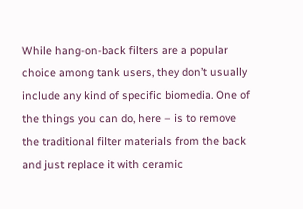While hang-on-back filters are a popular choice among tank users, they don’t usually include any kind of specific biomedia. One of the things you can do, here – is to remove the traditional filter materials from the back and just replace it with ceramic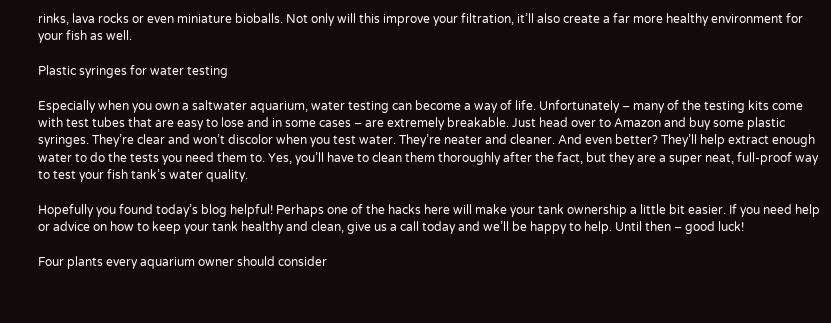rinks, lava rocks or even miniature bioballs. Not only will this improve your filtration, it’ll also create a far more healthy environment for your fish as well.

Plastic syringes for water testing

Especially when you own a saltwater aquarium, water testing can become a way of life. Unfortunately – many of the testing kits come with test tubes that are easy to lose and in some cases – are extremely breakable. Just head over to Amazon and buy some plastic syringes. They’re clear and won’t discolor when you test water. They’re neater and cleaner. And even better? They’ll help extract enough water to do the tests you need them to. Yes, you’ll have to clean them thoroughly after the fact, but they are a super neat, full-proof way to test your fish tank’s water quality.

Hopefully you found today’s blog helpful! Perhaps one of the hacks here will make your tank ownership a little bit easier. If you need help or advice on how to keep your tank healthy and clean, give us a call today and we’ll be happy to help. Until then – good luck!

Four plants every aquarium owner should consider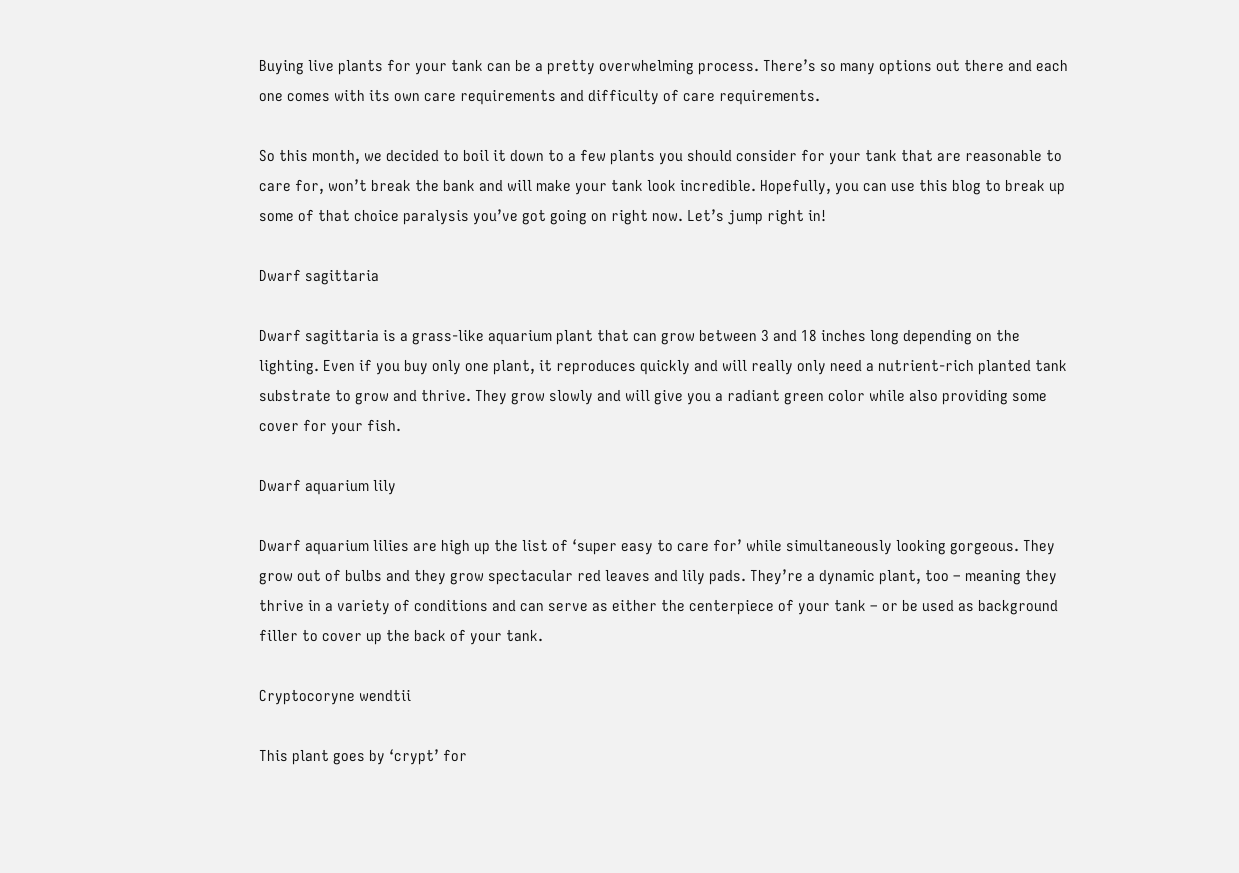Buying live plants for your tank can be a pretty overwhelming process. There’s so many options out there and each one comes with its own care requirements and difficulty of care requirements.

So this month, we decided to boil it down to a few plants you should consider for your tank that are reasonable to care for, won’t break the bank and will make your tank look incredible. Hopefully, you can use this blog to break up some of that choice paralysis you’ve got going on right now. Let’s jump right in!

Dwarf sagittaria

Dwarf sagittaria is a grass-like aquarium plant that can grow between 3 and 18 inches long depending on the lighting. Even if you buy only one plant, it reproduces quickly and will really only need a nutrient-rich planted tank substrate to grow and thrive. They grow slowly and will give you a radiant green color while also providing some cover for your fish.

Dwarf aquarium lily

Dwarf aquarium lilies are high up the list of ‘super easy to care for’ while simultaneously looking gorgeous. They grow out of bulbs and they grow spectacular red leaves and lily pads. They’re a dynamic plant, too – meaning they thrive in a variety of conditions and can serve as either the centerpiece of your tank – or be used as background filler to cover up the back of your tank.

Cryptocoryne wendtii

This plant goes by ‘crypt’ for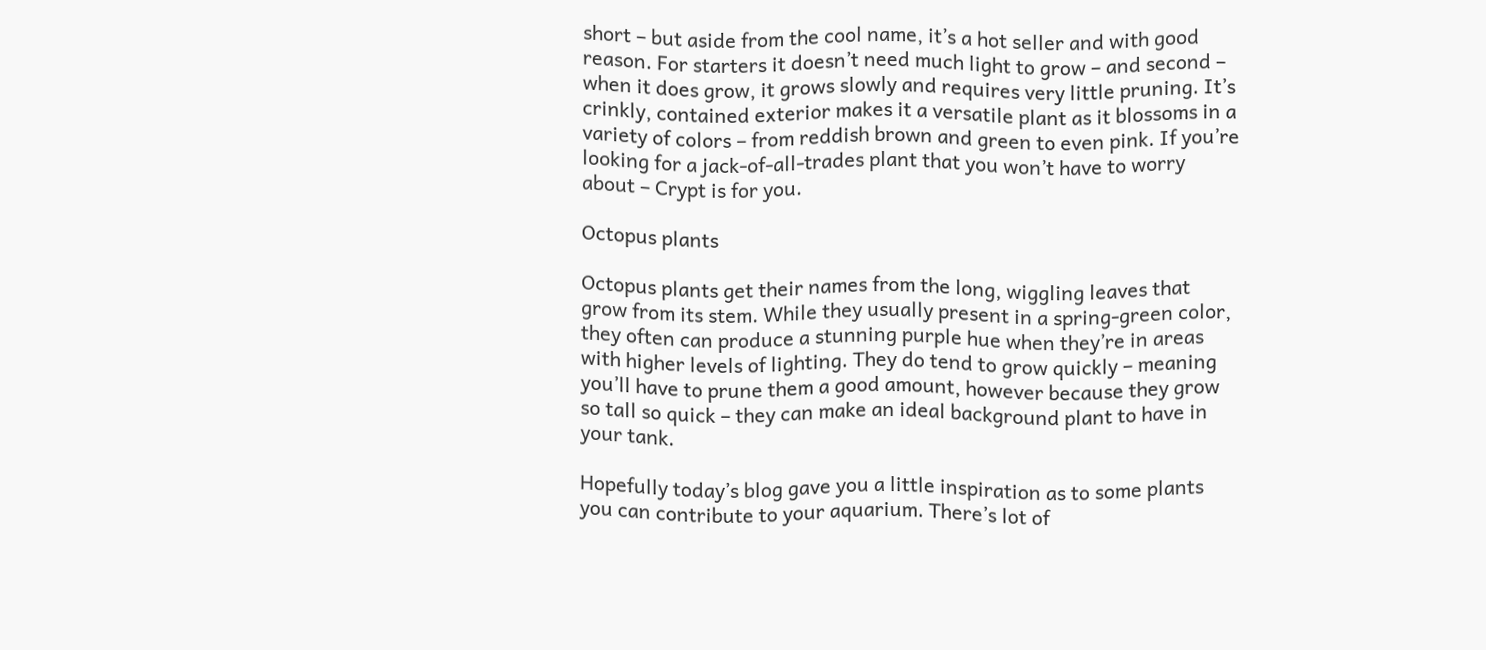short – but aside from the cool name, it’s a hot seller and with good reason. For starters it doesn’t need much light to grow – and second – when it does grow, it grows slowly and requires very little pruning. It’s crinkly, contained exterior makes it a versatile plant as it blossoms in a variety of colors – from reddish brown and green to even pink. If you’re looking for a jack-of-all-trades plant that you won’t have to worry about – Crypt is for you.

Octopus plants

Octopus plants get their names from the long, wiggling leaves that grow from its stem. While they usually present in a spring-green color, they often can produce a stunning purple hue when they’re in areas with higher levels of lighting. They do tend to grow quickly – meaning you’ll have to prune them a good amount, however because they grow so tall so quick – they can make an ideal background plant to have in your tank.

Hopefully today’s blog gave you a little inspiration as to some plants you can contribute to your aquarium. There’s lot of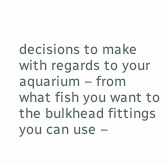decisions to make with regards to your aquarium – from what fish you want to the bulkhead fittings you can use –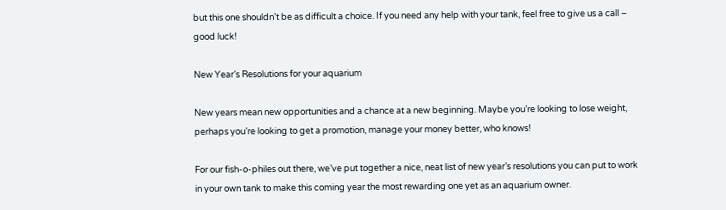but this one shouldn’t be as difficult a choice. If you need any help with your tank, feel free to give us a call – good luck!

New Year’s Resolutions for your aquarium

New years mean new opportunities and a chance at a new beginning. Maybe you’re looking to lose weight, perhaps you’re looking to get a promotion, manage your money better, who knows!

For our fish-o-philes out there, we’ve put together a nice, neat list of new year’s resolutions you can put to work in your own tank to make this coming year the most rewarding one yet as an aquarium owner.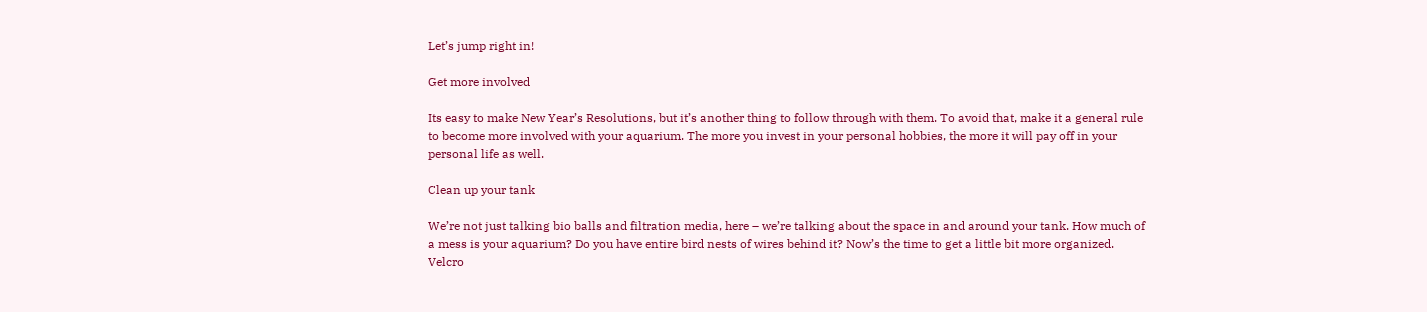Let’s jump right in!

Get more involved

Its easy to make New Year’s Resolutions, but it’s another thing to follow through with them. To avoid that, make it a general rule to become more involved with your aquarium. The more you invest in your personal hobbies, the more it will pay off in your personal life as well.

Clean up your tank

We’re not just talking bio balls and filtration media, here – we’re talking about the space in and around your tank. How much of a mess is your aquarium? Do you have entire bird nests of wires behind it? Now’s the time to get a little bit more organized. Velcro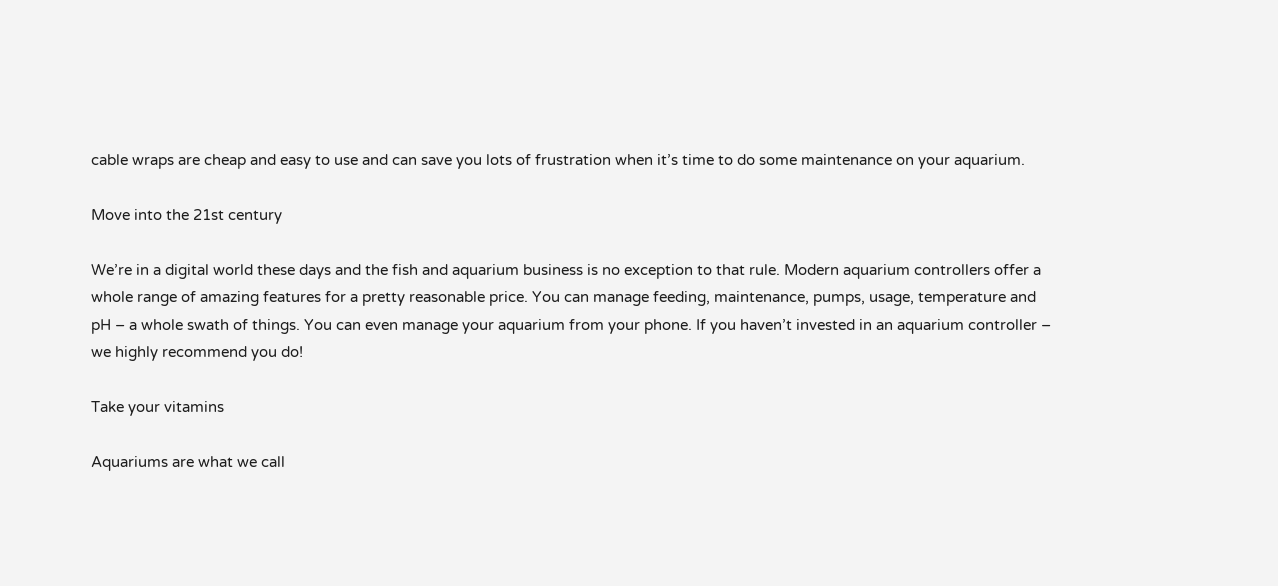cable wraps are cheap and easy to use and can save you lots of frustration when it’s time to do some maintenance on your aquarium.

Move into the 21st century

We’re in a digital world these days and the fish and aquarium business is no exception to that rule. Modern aquarium controllers offer a whole range of amazing features for a pretty reasonable price. You can manage feeding, maintenance, pumps, usage, temperature and pH – a whole swath of things. You can even manage your aquarium from your phone. If you haven’t invested in an aquarium controller – we highly recommend you do!

Take your vitamins

Aquariums are what we call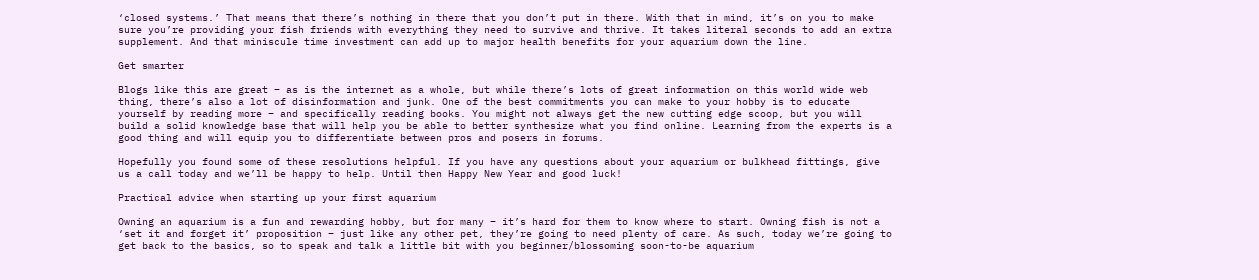‘closed systems.’ That means that there’s nothing in there that you don’t put in there. With that in mind, it’s on you to make sure you’re providing your fish friends with everything they need to survive and thrive. It takes literal seconds to add an extra supplement. And that miniscule time investment can add up to major health benefits for your aquarium down the line.

Get smarter

Blogs like this are great – as is the internet as a whole, but while there’s lots of great information on this world wide web thing, there’s also a lot of disinformation and junk. One of the best commitments you can make to your hobby is to educate yourself by reading more – and specifically reading books. You might not always get the new cutting edge scoop, but you will build a solid knowledge base that will help you be able to better synthesize what you find online. Learning from the experts is a good thing and will equip you to differentiate between pros and posers in forums.

Hopefully you found some of these resolutions helpful. If you have any questions about your aquarium or bulkhead fittings, give us a call today and we’ll be happy to help. Until then Happy New Year and good luck!

Practical advice when starting up your first aquarium

Owning an aquarium is a fun and rewarding hobby, but for many – it’s hard for them to know where to start. Owning fish is not a ‘set it and forget it’ proposition – just like any other pet, they’re going to need plenty of care. As such, today we’re going to get back to the basics, so to speak and talk a little bit with you beginner/blossoming soon-to-be aquarium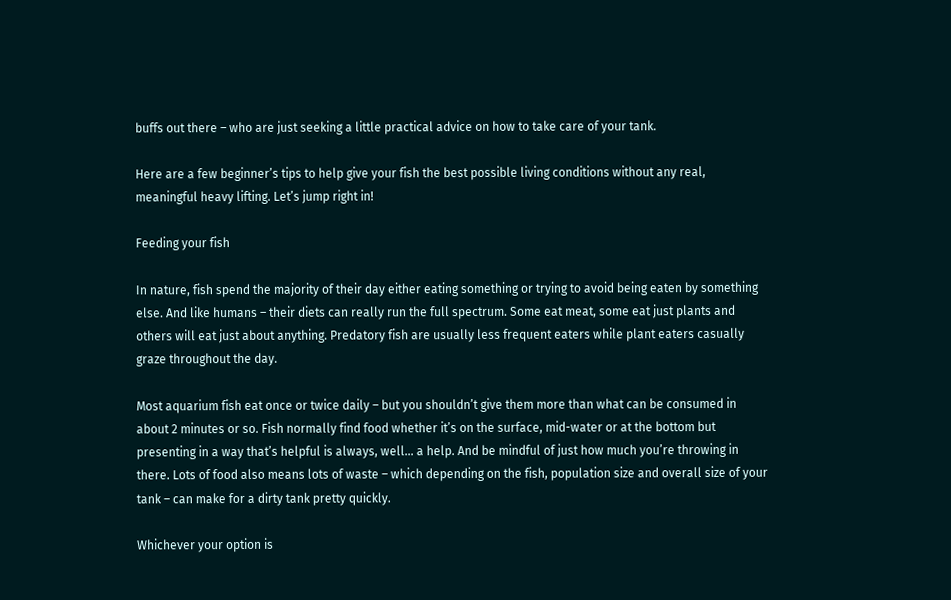buffs out there – who are just seeking a little practical advice on how to take care of your tank.

Here are a few beginner’s tips to help give your fish the best possible living conditions without any real, meaningful heavy lifting. Let’s jump right in!

Feeding your fish

In nature, fish spend the majority of their day either eating something or trying to avoid being eaten by something else. And like humans – their diets can really run the full spectrum. Some eat meat, some eat just plants and others will eat just about anything. Predatory fish are usually less frequent eaters while plant eaters casually graze throughout the day.

Most aquarium fish eat once or twice daily – but you shouldn’t give them more than what can be consumed in about 2 minutes or so. Fish normally find food whether it’s on the surface, mid-water or at the bottom but presenting in a way that’s helpful is always, well… a help. And be mindful of just how much you’re throwing in there. Lots of food also means lots of waste – which depending on the fish, population size and overall size of your tank – can make for a dirty tank pretty quickly.

Whichever your option is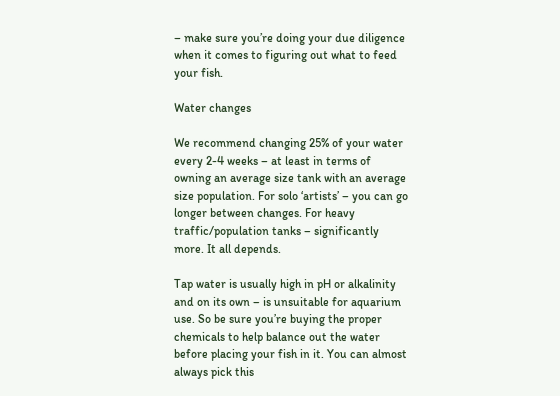– make sure you’re doing your due diligence when it comes to figuring out what to feed your fish.

Water changes

We recommend changing 25% of your water every 2-4 weeks – at least in terms of owning an average size tank with an average size population. For solo ‘artists’ – you can go longer between changes. For heavy traffic/population tanks – significantly more. It all depends.

Tap water is usually high in pH or alkalinity and on its own – is unsuitable for aquarium use. So be sure you’re buying the proper chemicals to help balance out the water before placing your fish in it. You can almost always pick this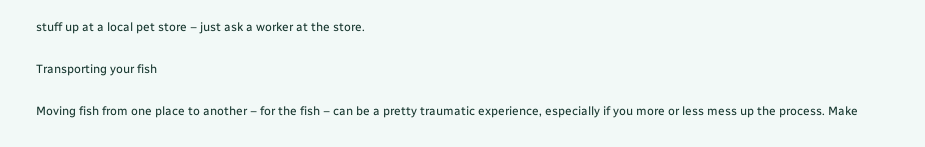stuff up at a local pet store – just ask a worker at the store.

Transporting your fish

Moving fish from one place to another – for the fish – can be a pretty traumatic experience, especially if you more or less mess up the process. Make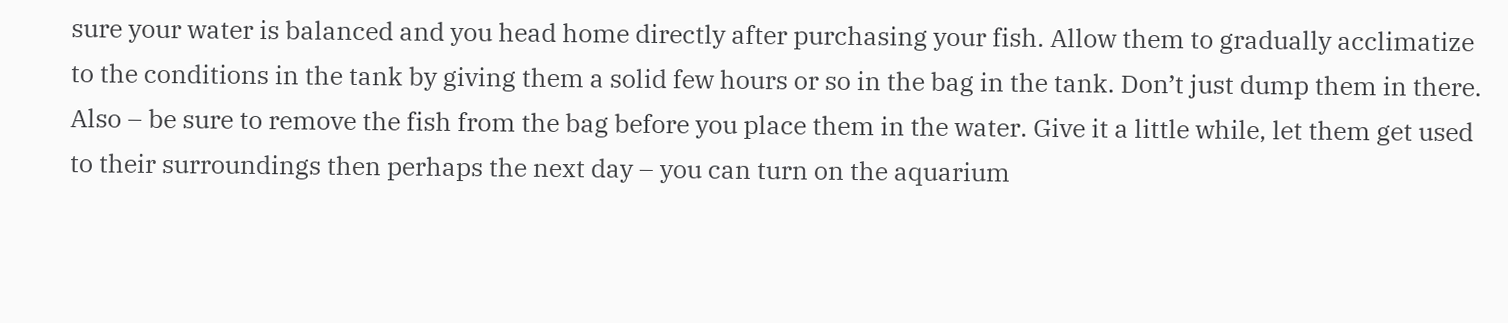sure your water is balanced and you head home directly after purchasing your fish. Allow them to gradually acclimatize to the conditions in the tank by giving them a solid few hours or so in the bag in the tank. Don’t just dump them in there. Also – be sure to remove the fish from the bag before you place them in the water. Give it a little while, let them get used to their surroundings then perhaps the next day – you can turn on the aquarium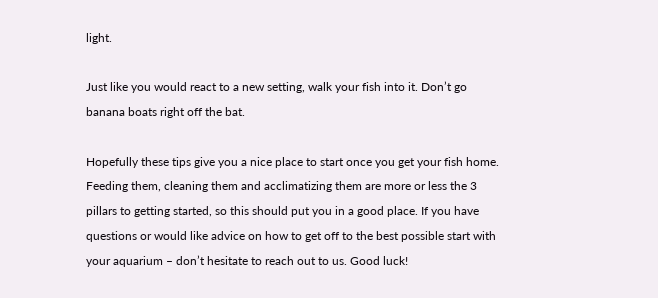light.

Just like you would react to a new setting, walk your fish into it. Don’t go banana boats right off the bat.

Hopefully these tips give you a nice place to start once you get your fish home. Feeding them, cleaning them and acclimatizing them are more or less the 3 pillars to getting started, so this should put you in a good place. If you have questions or would like advice on how to get off to the best possible start with your aquarium – don’t hesitate to reach out to us. Good luck!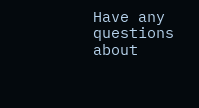Have any questions about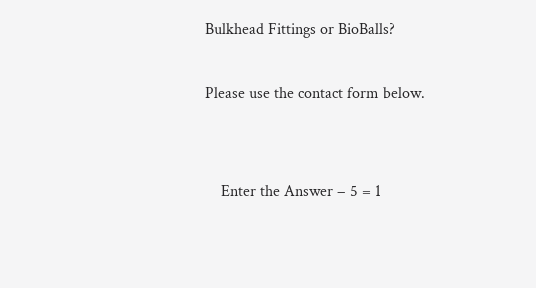Bulkhead Fittings or BioBalls?

Please use the contact form below.


    Enter the Answer − 5 = 1